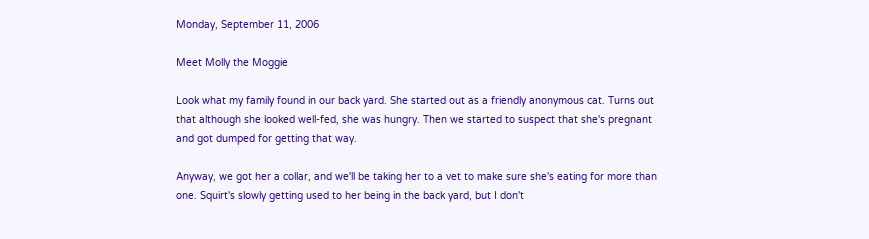Monday, September 11, 2006

Meet Molly the Moggie

Look what my family found in our back yard. She started out as a friendly anonymous cat. Turns out that although she looked well-fed, she was hungry. Then we started to suspect that she's pregnant and got dumped for getting that way.

Anyway, we got her a collar, and we'll be taking her to a vet to make sure she's eating for more than one. Squirt's slowly getting used to her being in the back yard, but I don't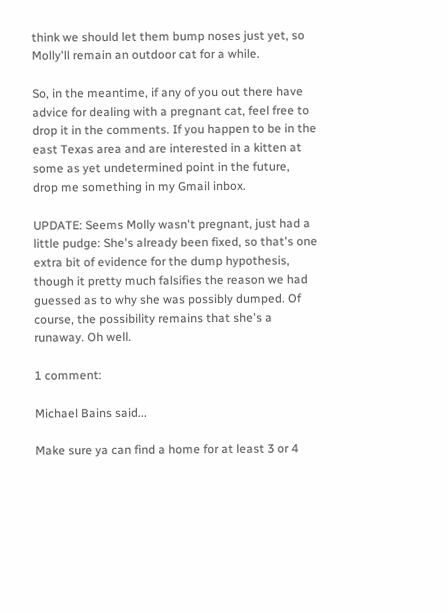think we should let them bump noses just yet, so Molly'll remain an outdoor cat for a while.

So, in the meantime, if any of you out there have advice for dealing with a pregnant cat, feel free to drop it in the comments. If you happen to be in the east Texas area and are interested in a kitten at some as yet undetermined point in the future, drop me something in my Gmail inbox.

UPDATE: Seems Molly wasn't pregnant, just had a little pudge: She's already been fixed, so that's one extra bit of evidence for the dump hypothesis, though it pretty much falsifies the reason we had guessed as to why she was possibly dumped. Of course, the possibility remains that she's a runaway. Oh well.

1 comment:

Michael Bains said...

Make sure ya can find a home for at least 3 or 4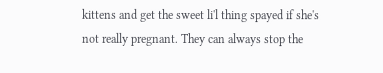kittens and get the sweet li'l thing spayed if she's not really pregnant. They can always stop the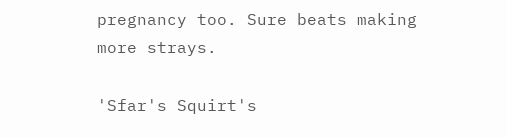pregnancy too. Sure beats making more strays.

'Sfar's Squirt's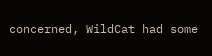concerned, WildCat had some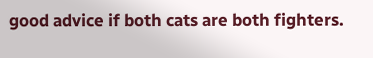good advice if both cats are both fighters.